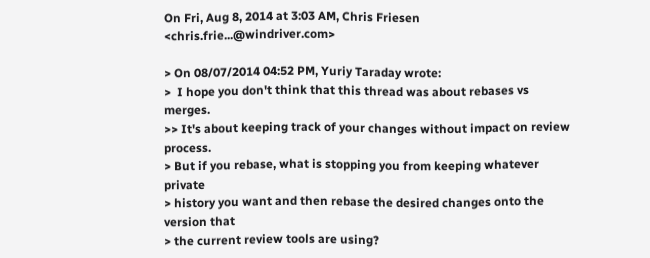On Fri, Aug 8, 2014 at 3:03 AM, Chris Friesen <chris.frie...@windriver.com>

> On 08/07/2014 04:52 PM, Yuriy Taraday wrote:
>  I hope you don't think that this thread was about rebases vs merges.
>> It's about keeping track of your changes without impact on review process.
> But if you rebase, what is stopping you from keeping whatever private
> history you want and then rebase the desired changes onto the version that
> the current review tools are using?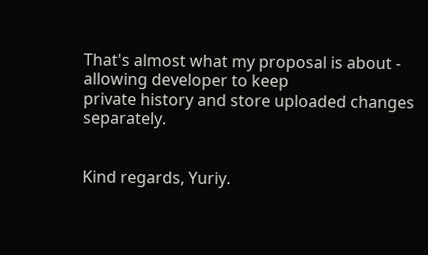That's almost what my proposal is about - allowing developer to keep
private history and store uploaded changes separately.


Kind regards, Yuriy.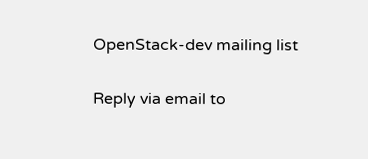OpenStack-dev mailing list

Reply via email to